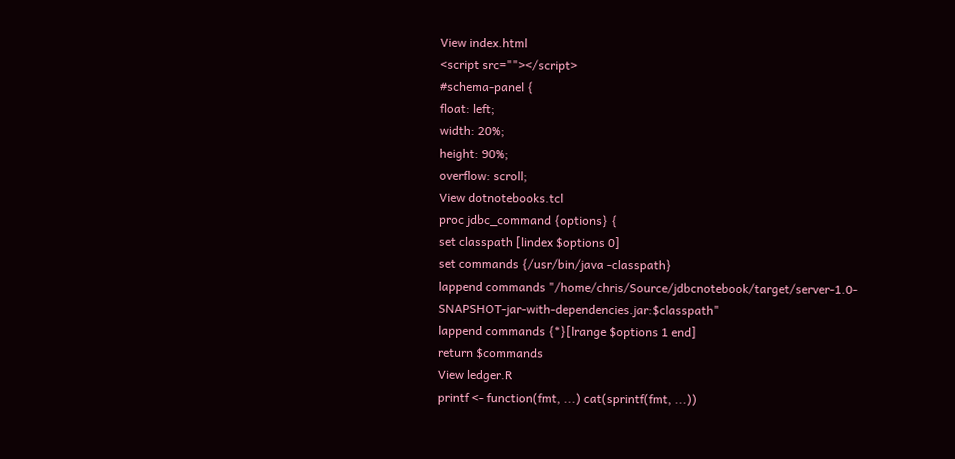View index.html
<script src=""></script>
#schema-panel {
float: left;
width: 20%;
height: 90%;
overflow: scroll;
View dotnotebooks.tcl
proc jdbc_command {options} {
set classpath [lindex $options 0]
set commands {/usr/bin/java -classpath}
lappend commands "/home/chris/Source/jdbcnotebook/target/server-1.0-SNAPSHOT-jar-with-dependencies.jar:$classpath"
lappend commands {*}[lrange $options 1 end]
return $commands
View ledger.R
printf <- function(fmt, ...) cat(sprintf(fmt, ...))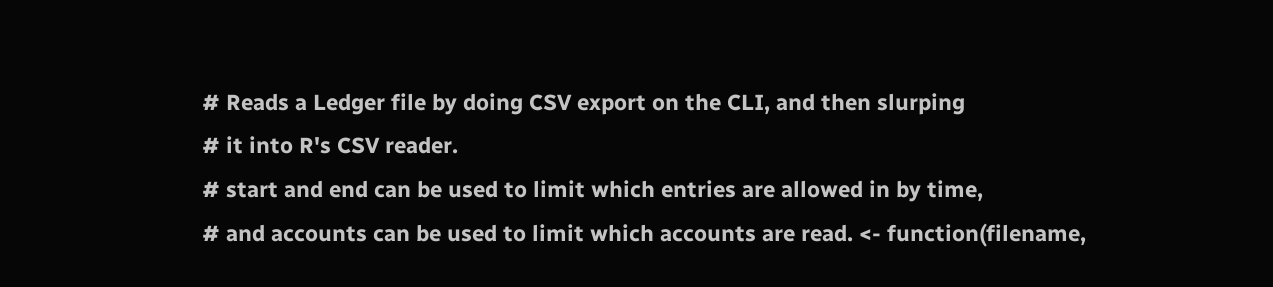# Reads a Ledger file by doing CSV export on the CLI, and then slurping
# it into R's CSV reader.
# start and end can be used to limit which entries are allowed in by time,
# and accounts can be used to limit which accounts are read. <- function(filename,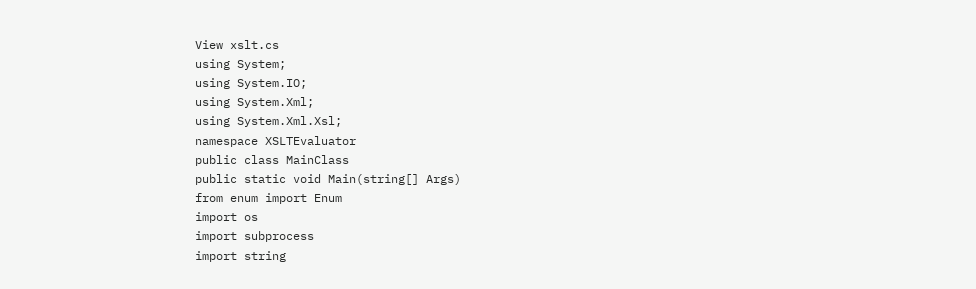View xslt.cs
using System;
using System.IO;
using System.Xml;
using System.Xml.Xsl;
namespace XSLTEvaluator
public class MainClass
public static void Main(string[] Args)
from enum import Enum
import os
import subprocess
import string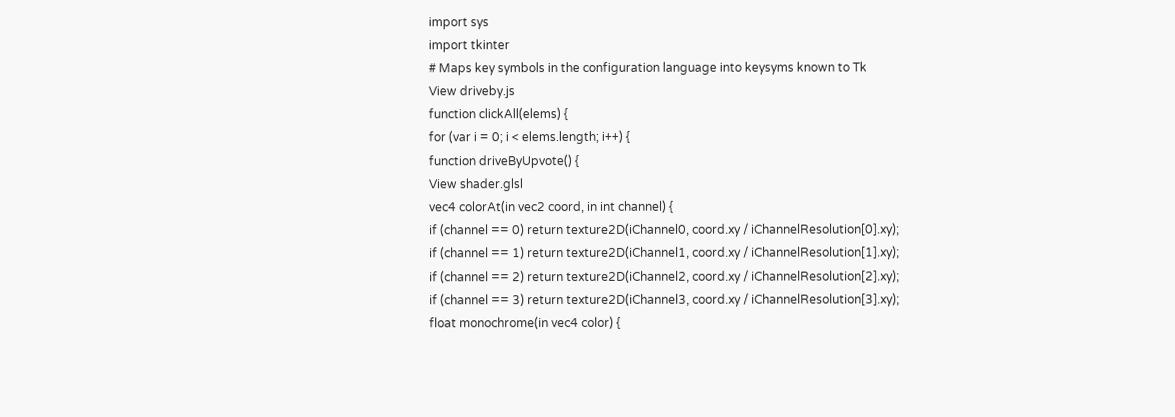import sys
import tkinter
# Maps key symbols in the configuration language into keysyms known to Tk
View driveby.js
function clickAll(elems) {
for (var i = 0; i < elems.length; i++) {
function driveByUpvote() {
View shader.glsl
vec4 colorAt(in vec2 coord, in int channel) {
if (channel == 0) return texture2D(iChannel0, coord.xy / iChannelResolution[0].xy);
if (channel == 1) return texture2D(iChannel1, coord.xy / iChannelResolution[1].xy);
if (channel == 2) return texture2D(iChannel2, coord.xy / iChannelResolution[2].xy);
if (channel == 3) return texture2D(iChannel3, coord.xy / iChannelResolution[3].xy);
float monochrome(in vec4 color) {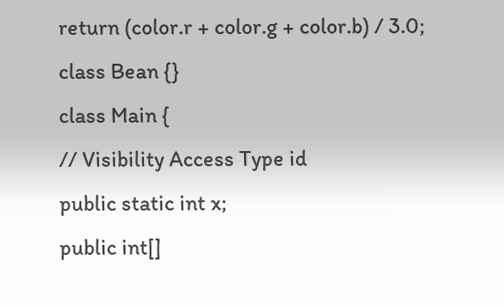return (color.r + color.g + color.b) / 3.0;
class Bean {}
class Main {
// Visibility Access Type id
public static int x;
public int[]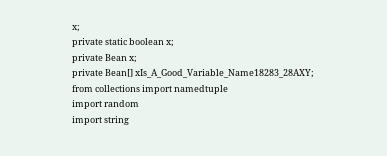x;
private static boolean x;
private Bean x;
private Bean[] xIs_A_Good_Variable_Name18283_28AXY;
from collections import namedtuple
import random
import string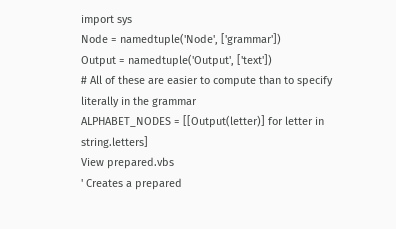import sys
Node = namedtuple('Node', ['grammar'])
Output = namedtuple('Output', ['text'])
# All of these are easier to compute than to specify literally in the grammar
ALPHABET_NODES = [[Output(letter)] for letter in string.letters]
View prepared.vbs
' Creates a prepared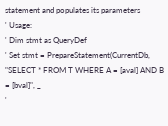statement and populates its parameters
' Usage:
' Dim stmt as QueryDef
' Set stmt = PrepareStatement(CurrentDb, "SELECT * FROM T WHERE A = [aval] AND B = [bval]", _
'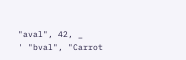"aval", 42, _
' "bval", "Carrot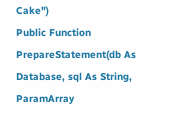Cake")
Public Function PrepareStatement(db As Database, sql As String, ParamArray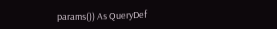params()) As QueryDef